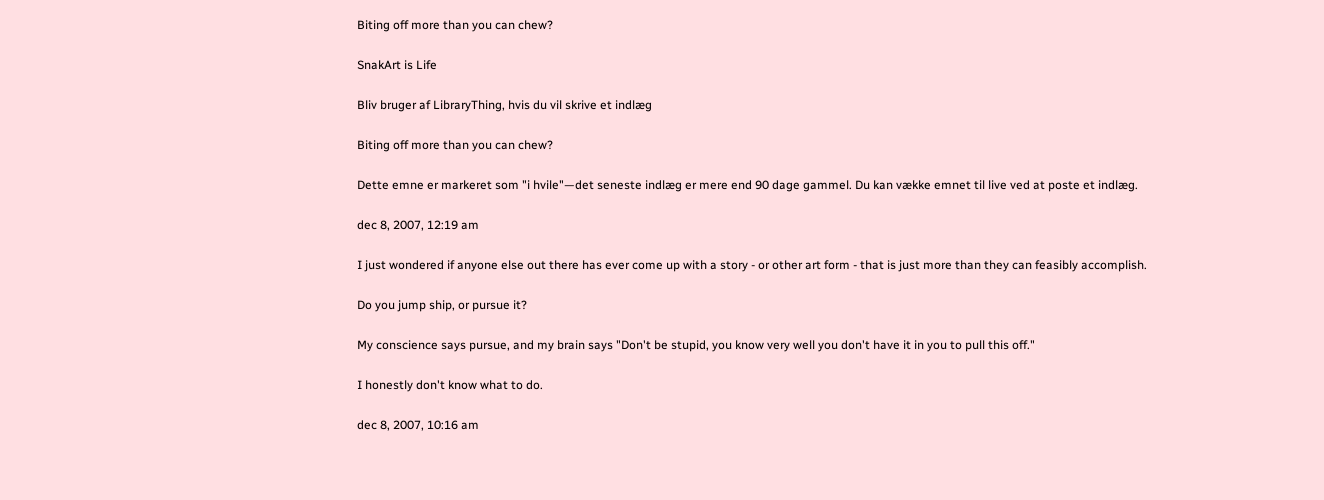Biting off more than you can chew?

SnakArt is Life

Bliv bruger af LibraryThing, hvis du vil skrive et indlæg

Biting off more than you can chew?

Dette emne er markeret som "i hvile"—det seneste indlæg er mere end 90 dage gammel. Du kan vække emnet til live ved at poste et indlæg.

dec 8, 2007, 12:19 am

I just wondered if anyone else out there has ever come up with a story - or other art form - that is just more than they can feasibly accomplish.

Do you jump ship, or pursue it?

My conscience says pursue, and my brain says "Don't be stupid, you know very well you don't have it in you to pull this off."

I honestly don't know what to do.

dec 8, 2007, 10:16 am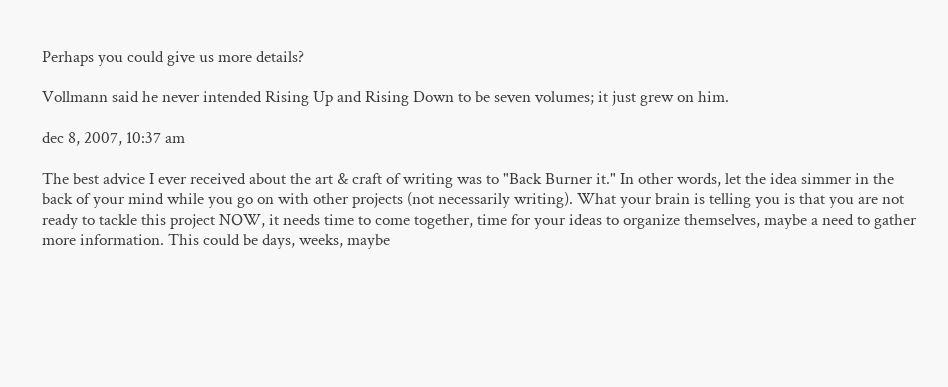Perhaps you could give us more details?

Vollmann said he never intended Rising Up and Rising Down to be seven volumes; it just grew on him.

dec 8, 2007, 10:37 am

The best advice I ever received about the art & craft of writing was to "Back Burner it." In other words, let the idea simmer in the back of your mind while you go on with other projects (not necessarily writing). What your brain is telling you is that you are not ready to tackle this project NOW, it needs time to come together, time for your ideas to organize themselves, maybe a need to gather more information. This could be days, weeks, maybe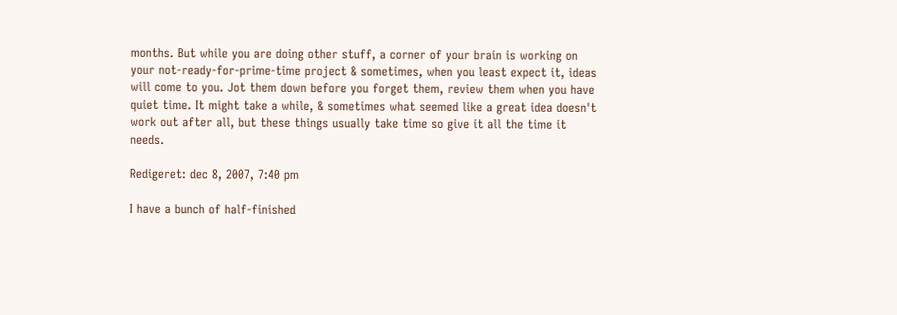months. But while you are doing other stuff, a corner of your brain is working on your not-ready-for-prime-time project & sometimes, when you least expect it, ideas will come to you. Jot them down before you forget them, review them when you have quiet time. It might take a while, & sometimes what seemed like a great idea doesn't work out after all, but these things usually take time so give it all the time it needs.

Redigeret: dec 8, 2007, 7:40 pm

I have a bunch of half-finished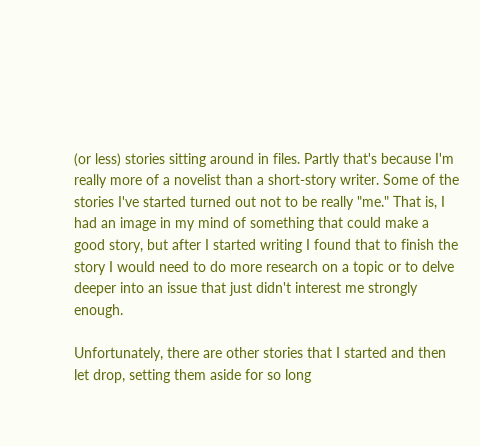(or less) stories sitting around in files. Partly that's because I'm really more of a novelist than a short-story writer. Some of the stories I've started turned out not to be really "me." That is, I had an image in my mind of something that could make a good story, but after I started writing I found that to finish the story I would need to do more research on a topic or to delve deeper into an issue that just didn't interest me strongly enough.

Unfortunately, there are other stories that I started and then let drop, setting them aside for so long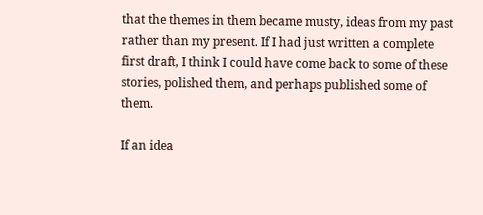that the themes in them became musty, ideas from my past rather than my present. If I had just written a complete first draft, I think I could have come back to some of these stories, polished them, and perhaps published some of them.

If an idea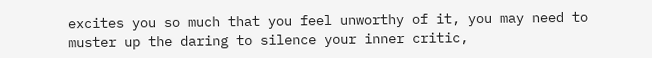excites you so much that you feel unworthy of it, you may need to muster up the daring to silence your inner critic,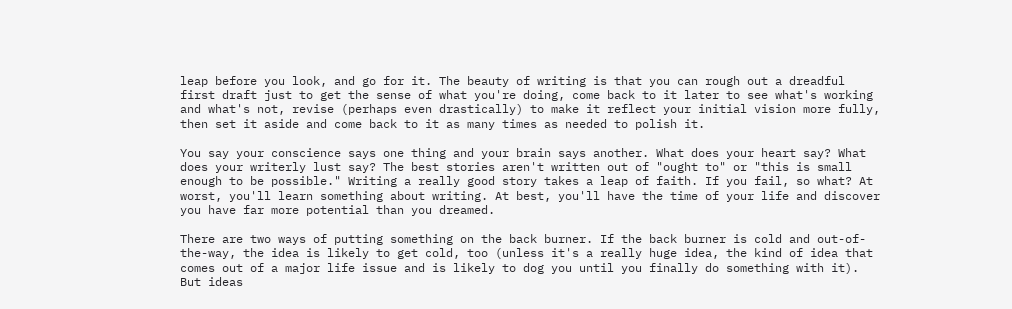leap before you look, and go for it. The beauty of writing is that you can rough out a dreadful first draft just to get the sense of what you're doing, come back to it later to see what's working and what's not, revise (perhaps even drastically) to make it reflect your initial vision more fully, then set it aside and come back to it as many times as needed to polish it.

You say your conscience says one thing and your brain says another. What does your heart say? What does your writerly lust say? The best stories aren't written out of "ought to" or "this is small enough to be possible." Writing a really good story takes a leap of faith. If you fail, so what? At worst, you'll learn something about writing. At best, you'll have the time of your life and discover you have far more potential than you dreamed.

There are two ways of putting something on the back burner. If the back burner is cold and out-of-the-way, the idea is likely to get cold, too (unless it's a really huge idea, the kind of idea that comes out of a major life issue and is likely to dog you until you finally do something with it). But ideas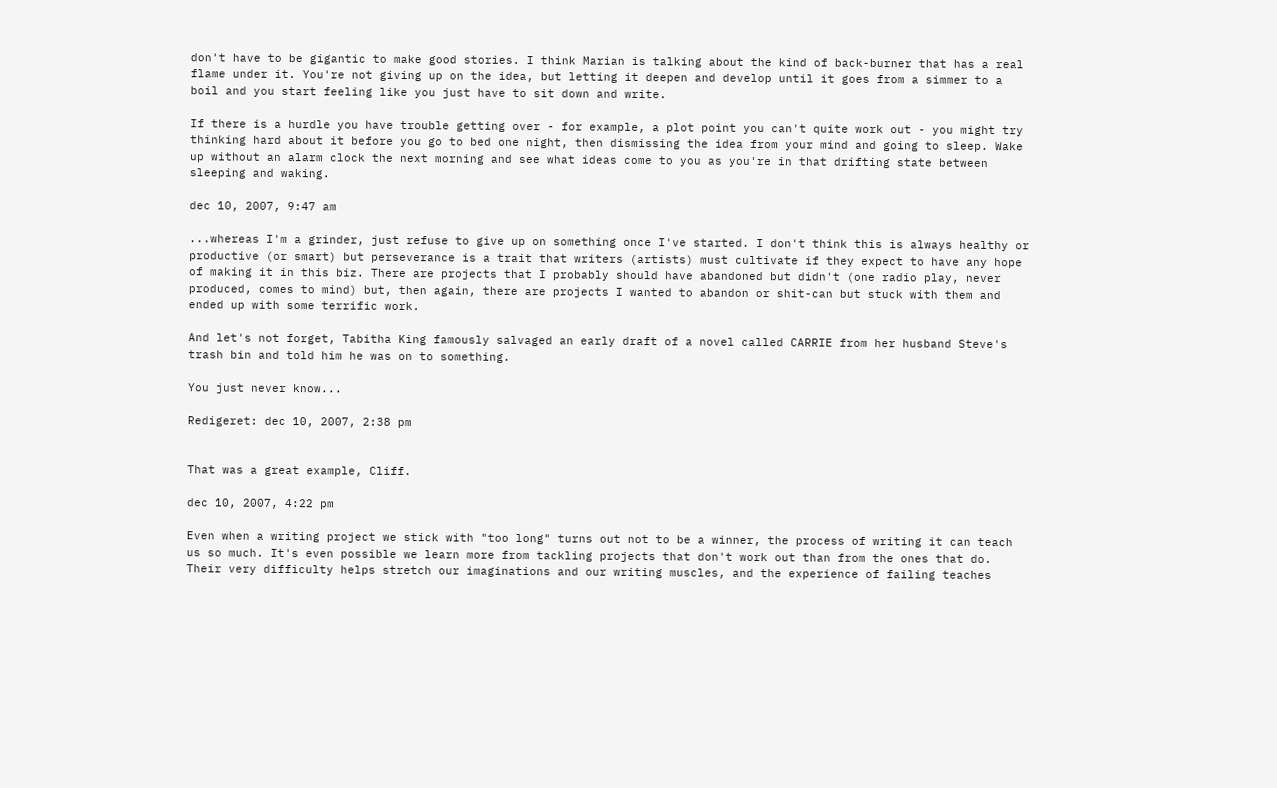don't have to be gigantic to make good stories. I think Marian is talking about the kind of back-burner that has a real flame under it. You're not giving up on the idea, but letting it deepen and develop until it goes from a simmer to a boil and you start feeling like you just have to sit down and write.

If there is a hurdle you have trouble getting over - for example, a plot point you can't quite work out - you might try thinking hard about it before you go to bed one night, then dismissing the idea from your mind and going to sleep. Wake up without an alarm clock the next morning and see what ideas come to you as you're in that drifting state between sleeping and waking.

dec 10, 2007, 9:47 am

...whereas I'm a grinder, just refuse to give up on something once I've started. I don't think this is always healthy or productive (or smart) but perseverance is a trait that writers (artists) must cultivate if they expect to have any hope of making it in this biz. There are projects that I probably should have abandoned but didn't (one radio play, never produced, comes to mind) but, then again, there are projects I wanted to abandon or shit-can but stuck with them and ended up with some terrific work.

And let's not forget, Tabitha King famously salvaged an early draft of a novel called CARRIE from her husband Steve's trash bin and told him he was on to something.

You just never know...

Redigeret: dec 10, 2007, 2:38 pm


That was a great example, Cliff.

dec 10, 2007, 4:22 pm

Even when a writing project we stick with "too long" turns out not to be a winner, the process of writing it can teach us so much. It's even possible we learn more from tackling projects that don't work out than from the ones that do. Their very difficulty helps stretch our imaginations and our writing muscles, and the experience of failing teaches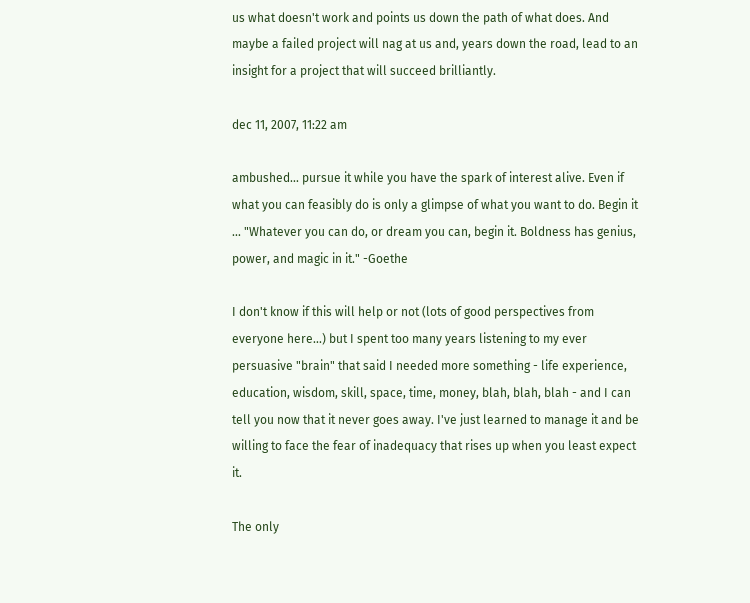us what doesn't work and points us down the path of what does. And maybe a failed project will nag at us and, years down the road, lead to an insight for a project that will succeed brilliantly.

dec 11, 2007, 11:22 am

ambushed... pursue it while you have the spark of interest alive. Even if what you can feasibly do is only a glimpse of what you want to do. Begin it ... "Whatever you can do, or dream you can, begin it. Boldness has genius, power, and magic in it." -Goethe

I don't know if this will help or not (lots of good perspectives from everyone here...) but I spent too many years listening to my ever persuasive "brain" that said I needed more something - life experience, education, wisdom, skill, space, time, money, blah, blah, blah - and I can tell you now that it never goes away. I've just learned to manage it and be willing to face the fear of inadequacy that rises up when you least expect it.

The only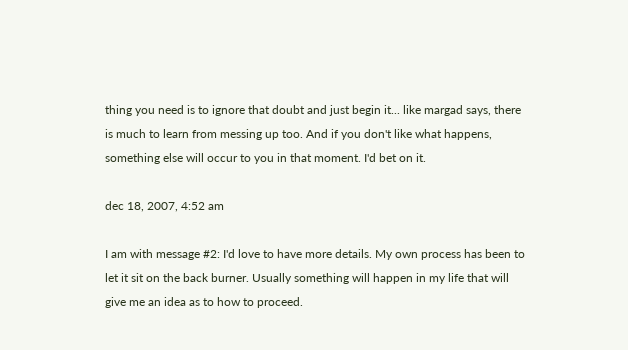thing you need is to ignore that doubt and just begin it... like margad says, there is much to learn from messing up too. And if you don't like what happens, something else will occur to you in that moment. I'd bet on it.

dec 18, 2007, 4:52 am

I am with message #2: I'd love to have more details. My own process has been to let it sit on the back burner. Usually something will happen in my life that will give me an idea as to how to proceed.